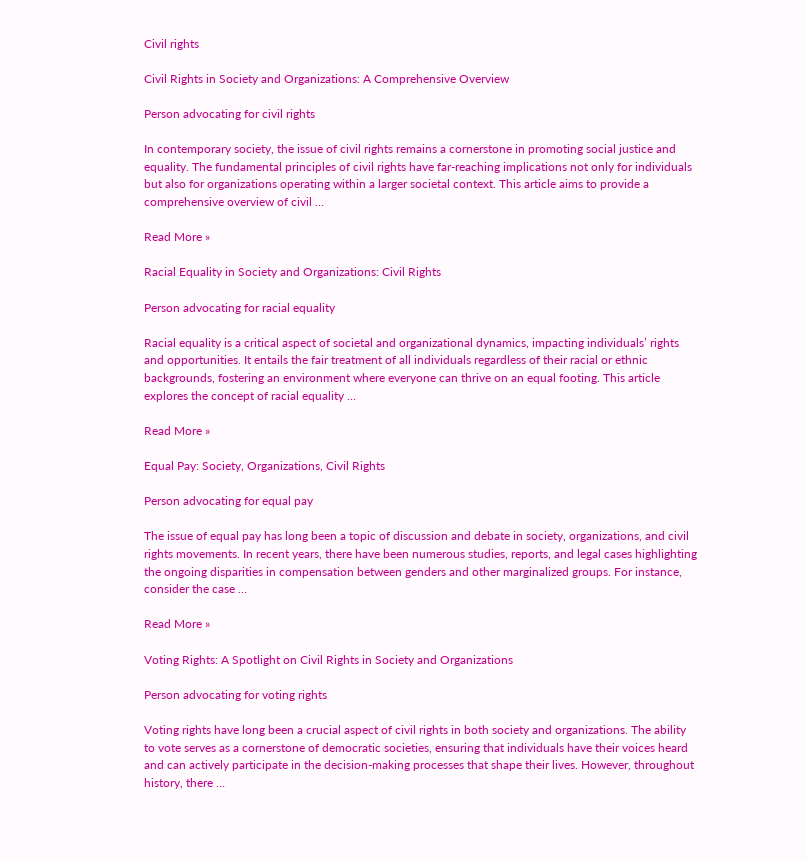Civil rights

Civil Rights in Society and Organizations: A Comprehensive Overview

Person advocating for civil rights

In contemporary society, the issue of civil rights remains a cornerstone in promoting social justice and equality. The fundamental principles of civil rights have far-reaching implications not only for individuals but also for organizations operating within a larger societal context. This article aims to provide a comprehensive overview of civil …

Read More »

Racial Equality in Society and Organizations: Civil Rights

Person advocating for racial equality

Racial equality is a critical aspect of societal and organizational dynamics, impacting individuals’ rights and opportunities. It entails the fair treatment of all individuals regardless of their racial or ethnic backgrounds, fostering an environment where everyone can thrive on an equal footing. This article explores the concept of racial equality …

Read More »

Equal Pay: Society, Organizations, Civil Rights

Person advocating for equal pay

The issue of equal pay has long been a topic of discussion and debate in society, organizations, and civil rights movements. In recent years, there have been numerous studies, reports, and legal cases highlighting the ongoing disparities in compensation between genders and other marginalized groups. For instance, consider the case …

Read More »

Voting Rights: A Spotlight on Civil Rights in Society and Organizations

Person advocating for voting rights

Voting rights have long been a crucial aspect of civil rights in both society and organizations. The ability to vote serves as a cornerstone of democratic societies, ensuring that individuals have their voices heard and can actively participate in the decision-making processes that shape their lives. However, throughout history, there …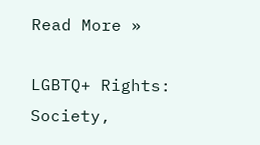Read More »

LGBTQ+ Rights: Society,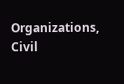Organizations, Civil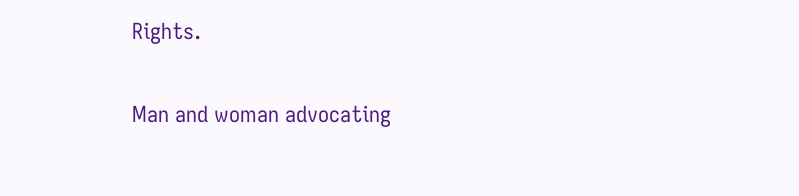Rights.

Man and woman advocating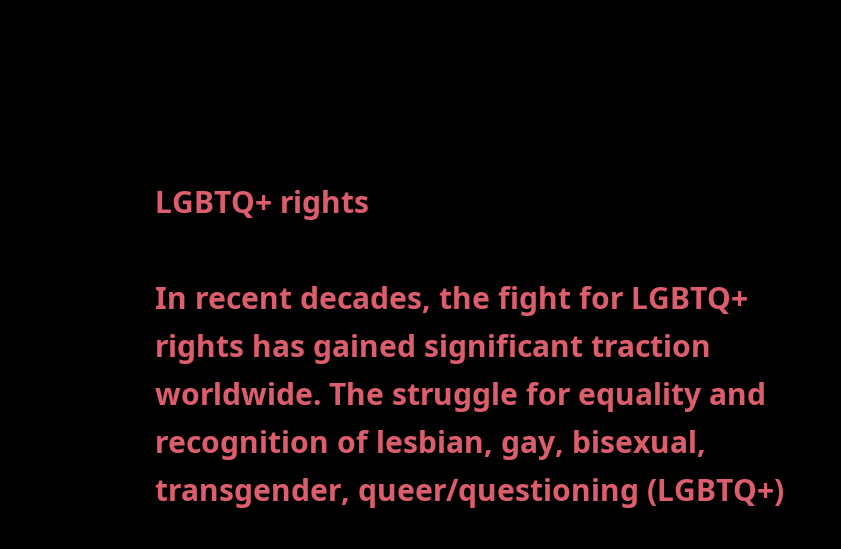LGBTQ+ rights

In recent decades, the fight for LGBTQ+ rights has gained significant traction worldwide. The struggle for equality and recognition of lesbian, gay, bisexual, transgender, queer/questioning (LGBTQ+)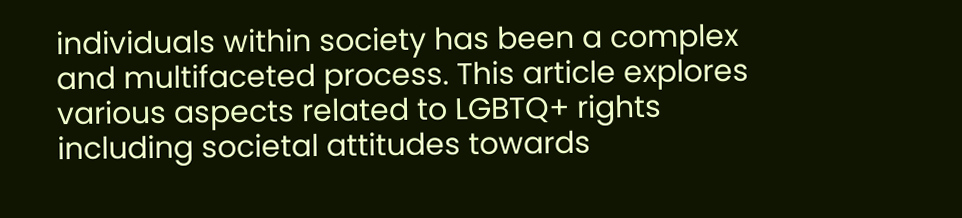individuals within society has been a complex and multifaceted process. This article explores various aspects related to LGBTQ+ rights including societal attitudes towards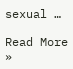sexual …

Read More »